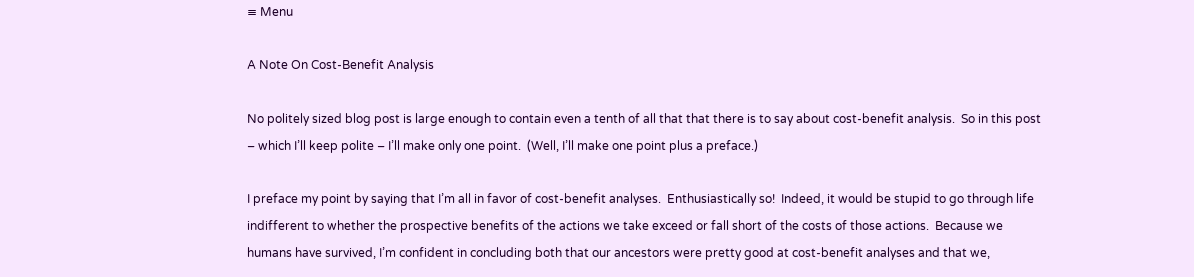≡ Menu

A Note On Cost-Benefit Analysis

No politely sized blog post is large enough to contain even a tenth of all that that there is to say about cost-benefit analysis.  So in this post – which I’ll keep polite – I’ll make only one point.  (Well, I’ll make one point plus a preface.)

I preface my point by saying that I’m all in favor of cost-benefit analyses.  Enthusiastically so!  Indeed, it would be stupid to go through life indifferent to whether the prospective benefits of the actions we take exceed or fall short of the costs of those actions.  Because we humans have survived, I’m confident in concluding both that our ancestors were pretty good at cost-benefit analyses and that we,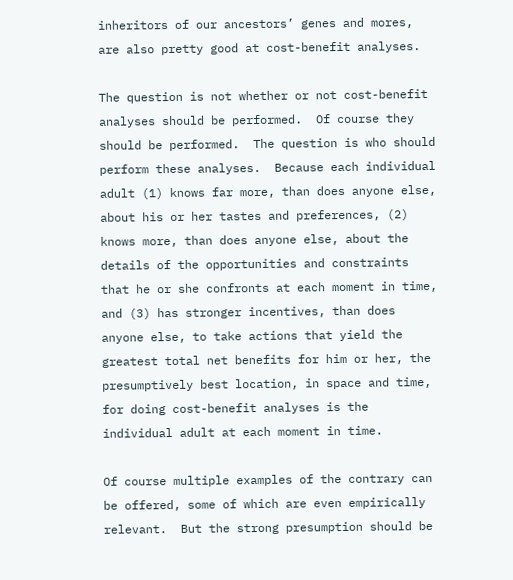inheritors of our ancestors’ genes and mores, are also pretty good at cost-benefit analyses.

The question is not whether or not cost-benefit analyses should be performed.  Of course they should be performed.  The question is who should perform these analyses.  Because each individual adult (1) knows far more, than does anyone else, about his or her tastes and preferences, (2) knows more, than does anyone else, about the details of the opportunities and constraints that he or she confronts at each moment in time, and (3) has stronger incentives, than does anyone else, to take actions that yield the greatest total net benefits for him or her, the presumptively best location, in space and time, for doing cost-benefit analyses is the individual adult at each moment in time.

Of course multiple examples of the contrary can be offered, some of which are even empirically relevant.  But the strong presumption should be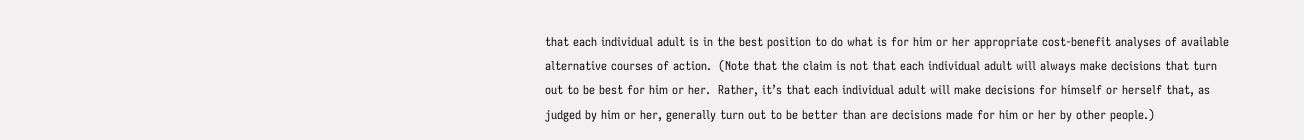that each individual adult is in the best position to do what is for him or her appropriate cost-benefit analyses of available alternative courses of action.  (Note that the claim is not that each individual adult will always make decisions that turn out to be best for him or her.  Rather, it’s that each individual adult will make decisions for himself or herself that, as judged by him or her, generally turn out to be better than are decisions made for him or her by other people.)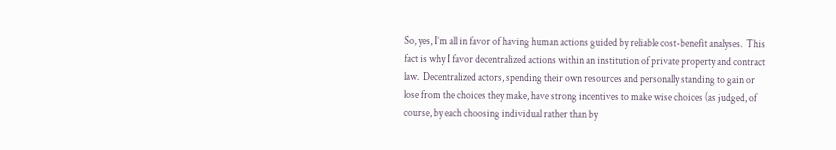So, yes, I’m all in favor of having human actions guided by reliable cost-benefit analyses.  This fact is why I favor decentralized actions within an institution of private property and contract law.  Decentralized actors, spending their own resources and personally standing to gain or lose from the choices they make, have strong incentives to make wise choices (as judged, of course, by each choosing individual rather than by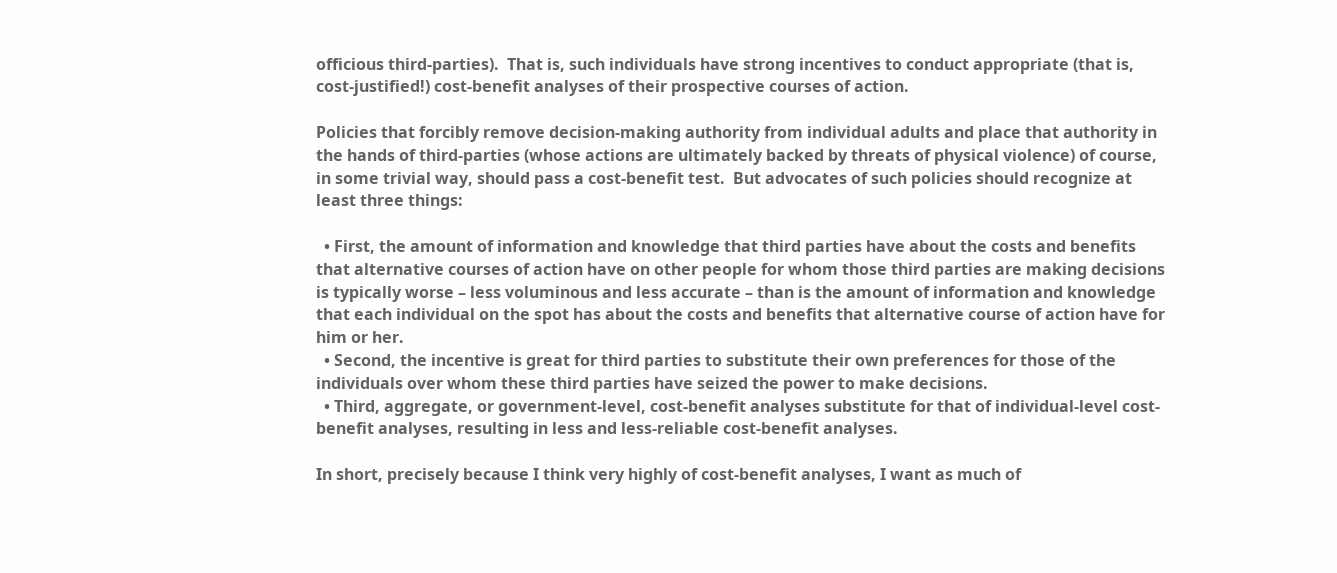officious third-parties).  That is, such individuals have strong incentives to conduct appropriate (that is, cost-justified!) cost-benefit analyses of their prospective courses of action.

Policies that forcibly remove decision-making authority from individual adults and place that authority in the hands of third-parties (whose actions are ultimately backed by threats of physical violence) of course, in some trivial way, should pass a cost-benefit test.  But advocates of such policies should recognize at least three things:

  • First, the amount of information and knowledge that third parties have about the costs and benefits that alternative courses of action have on other people for whom those third parties are making decisions is typically worse – less voluminous and less accurate – than is the amount of information and knowledge that each individual on the spot has about the costs and benefits that alternative course of action have for him or her.
  • Second, the incentive is great for third parties to substitute their own preferences for those of the individuals over whom these third parties have seized the power to make decisions.
  • Third, aggregate, or government-level, cost-benefit analyses substitute for that of individual-level cost-benefit analyses, resulting in less and less-reliable cost-benefit analyses.

In short, precisely because I think very highly of cost-benefit analyses, I want as much of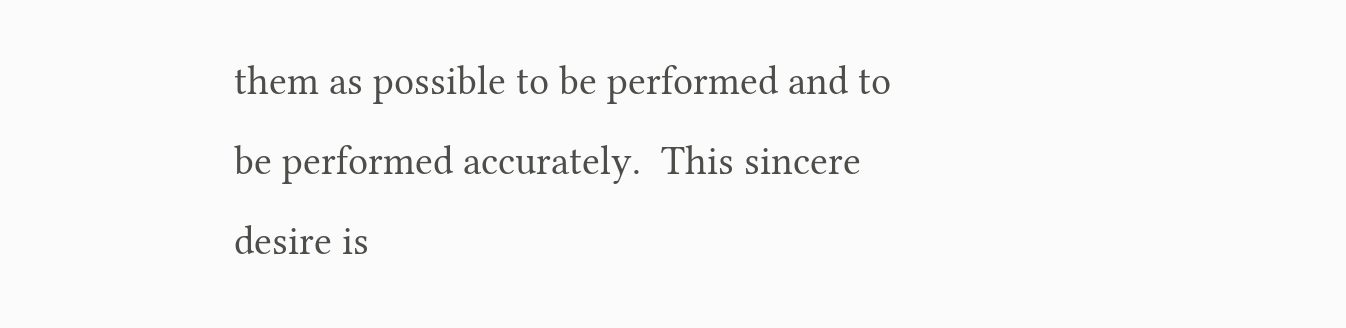them as possible to be performed and to be performed accurately.  This sincere desire is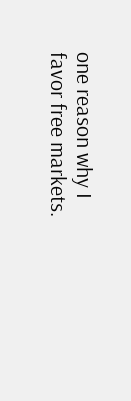one reason why I favor free markets.